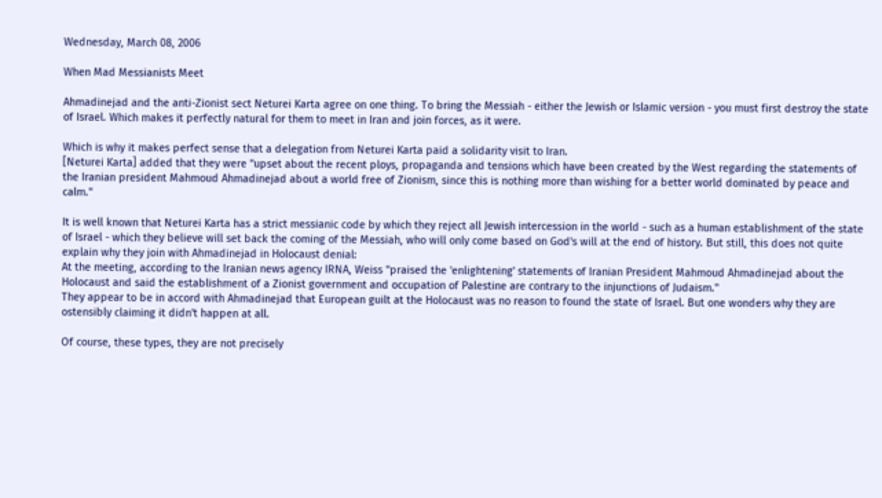Wednesday, March 08, 2006

When Mad Messianists Meet

Ahmadinejad and the anti-Zionist sect Neturei Karta agree on one thing. To bring the Messiah - either the Jewish or Islamic version - you must first destroy the state of Israel. Which makes it perfectly natural for them to meet in Iran and join forces, as it were.

Which is why it makes perfect sense that a delegation from Neturei Karta paid a solidarity visit to Iran.
[Neturei Karta] added that they were "upset about the recent ploys, propaganda and tensions which have been created by the West regarding the statements of the Iranian president Mahmoud Ahmadinejad about a world free of Zionism, since this is nothing more than wishing for a better world dominated by peace and calm."

It is well known that Neturei Karta has a strict messianic code by which they reject all Jewish intercession in the world - such as a human establishment of the state of Israel - which they believe will set back the coming of the Messiah, who will only come based on God's will at the end of history. But still, this does not quite explain why they join with Ahmadinejad in Holocaust denial:
At the meeting, according to the Iranian news agency IRNA, Weiss "praised the 'enlightening' statements of Iranian President Mahmoud Ahmadinejad about the Holocaust and said the establishment of a Zionist government and occupation of Palestine are contrary to the injunctions of Judaism."
They appear to be in accord with Ahmadinejad that European guilt at the Holocaust was no reason to found the state of Israel. But one wonders why they are ostensibly claiming it didn't happen at all.

Of course, these types, they are not precisely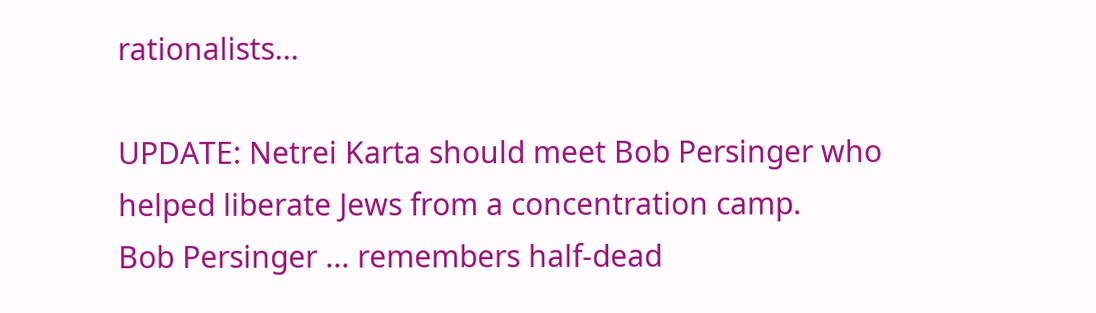rationalists...

UPDATE: Netrei Karta should meet Bob Persinger who helped liberate Jews from a concentration camp.
Bob Persinger ... remembers half-dead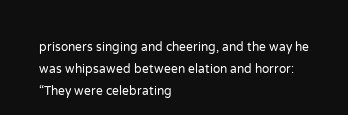prisoners singing and cheering, and the way he was whipsawed between elation and horror: “They were celebrating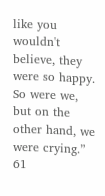like you wouldn't believe, they were so happy. So were we, but on the other hand, we were crying.”
61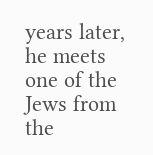years later, he meets one of the Jews from the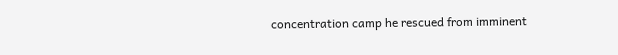concentration camp he rescued from imminent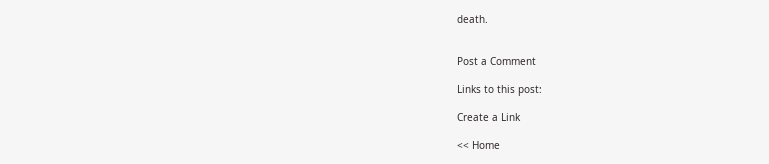death.


Post a Comment

Links to this post:

Create a Link

<< Home